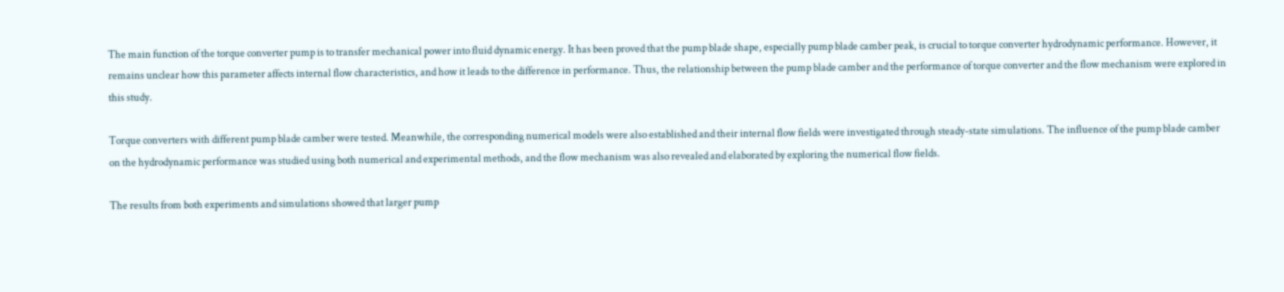The main function of the torque converter pump is to transfer mechanical power into fluid dynamic energy. It has been proved that the pump blade shape, especially pump blade camber peak, is crucial to torque converter hydrodynamic performance. However, it remains unclear how this parameter affects internal flow characteristics, and how it leads to the difference in performance. Thus, the relationship between the pump blade camber and the performance of torque converter and the flow mechanism were explored in this study.

Torque converters with different pump blade camber were tested. Meanwhile, the corresponding numerical models were also established and their internal flow fields were investigated through steady-state simulations. The influence of the pump blade camber on the hydrodynamic performance was studied using both numerical and experimental methods, and the flow mechanism was also revealed and elaborated by exploring the numerical flow fields.

The results from both experiments and simulations showed that larger pump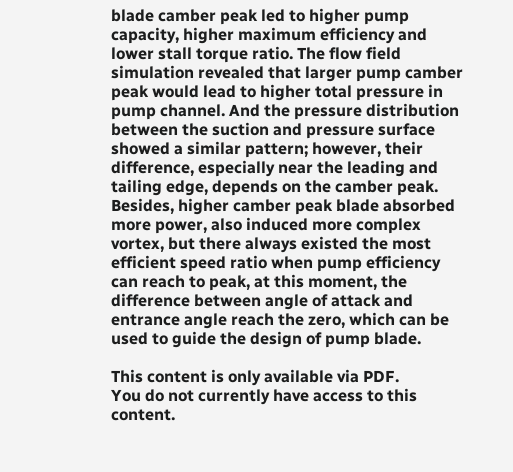blade camber peak led to higher pump capacity, higher maximum efficiency and lower stall torque ratio. The flow field simulation revealed that larger pump camber peak would lead to higher total pressure in pump channel. And the pressure distribution between the suction and pressure surface showed a similar pattern; however, their difference, especially near the leading and tailing edge, depends on the camber peak. Besides, higher camber peak blade absorbed more power, also induced more complex vortex, but there always existed the most efficient speed ratio when pump efficiency can reach to peak, at this moment, the difference between angle of attack and entrance angle reach the zero, which can be used to guide the design of pump blade.

This content is only available via PDF.
You do not currently have access to this content.